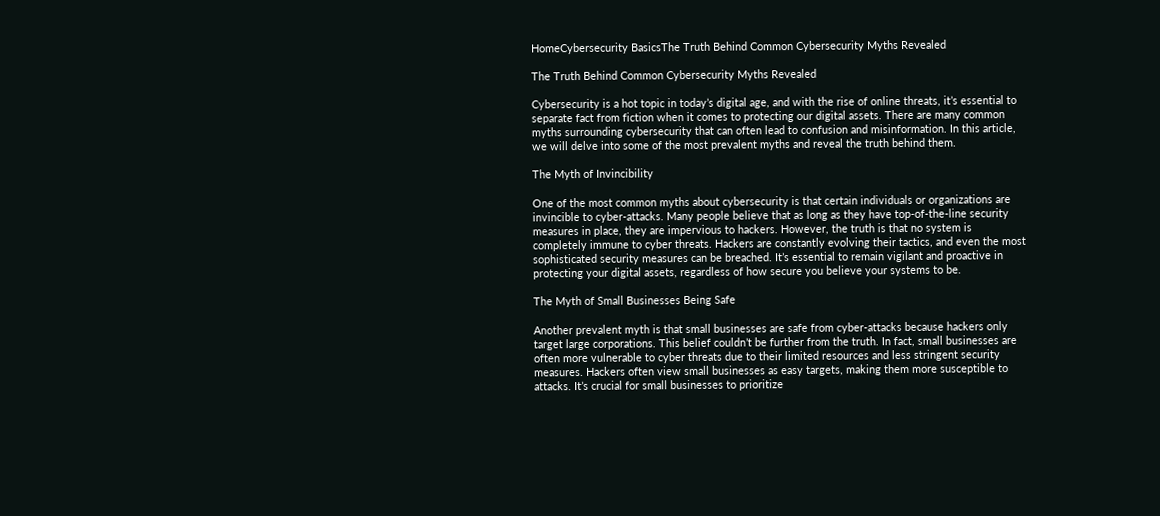HomeCybersecurity BasicsThe Truth Behind Common Cybersecurity Myths Revealed

The Truth Behind Common Cybersecurity Myths Revealed

Cybersecurity is a hot topic in today’s digital age, and with the rise of online threats, it’s essential to separate fact from fiction when it comes to protecting our digital assets. There are many common myths surrounding cybersecurity that can often lead to confusion and misinformation. In this article, we will delve into some of the most prevalent myths and reveal the truth behind them.

The Myth of Invincibility

One of the most common myths about cybersecurity is that certain individuals or organizations are invincible to cyber-attacks. Many people believe that as long as they have top-of-the-line security measures in place, they are impervious to hackers. However, the truth is that no system is completely immune to cyber threats. Hackers are constantly evolving their tactics, and even the most sophisticated security measures can be breached. It’s essential to remain vigilant and proactive in protecting your digital assets, regardless of how secure you believe your systems to be.

The Myth of Small Businesses Being Safe

Another prevalent myth is that small businesses are safe from cyber-attacks because hackers only target large corporations. This belief couldn’t be further from the truth. In fact, small businesses are often more vulnerable to cyber threats due to their limited resources and less stringent security measures. Hackers often view small businesses as easy targets, making them more susceptible to attacks. It’s crucial for small businesses to prioritize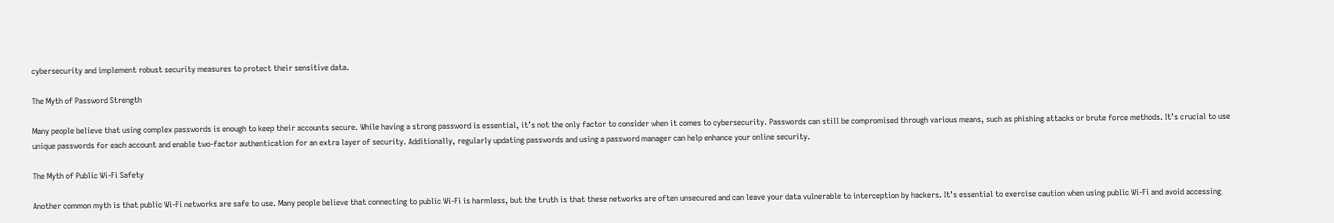cybersecurity and implement robust security measures to protect their sensitive data.

The Myth of Password Strength

Many people believe that using complex passwords is enough to keep their accounts secure. While having a strong password is essential, it’s not the only factor to consider when it comes to cybersecurity. Passwords can still be compromised through various means, such as phishing attacks or brute force methods. It’s crucial to use unique passwords for each account and enable two-factor authentication for an extra layer of security. Additionally, regularly updating passwords and using a password manager can help enhance your online security.

The Myth of Public Wi-Fi Safety

Another common myth is that public Wi-Fi networks are safe to use. Many people believe that connecting to public Wi-Fi is harmless, but the truth is that these networks are often unsecured and can leave your data vulnerable to interception by hackers. It’s essential to exercise caution when using public Wi-Fi and avoid accessing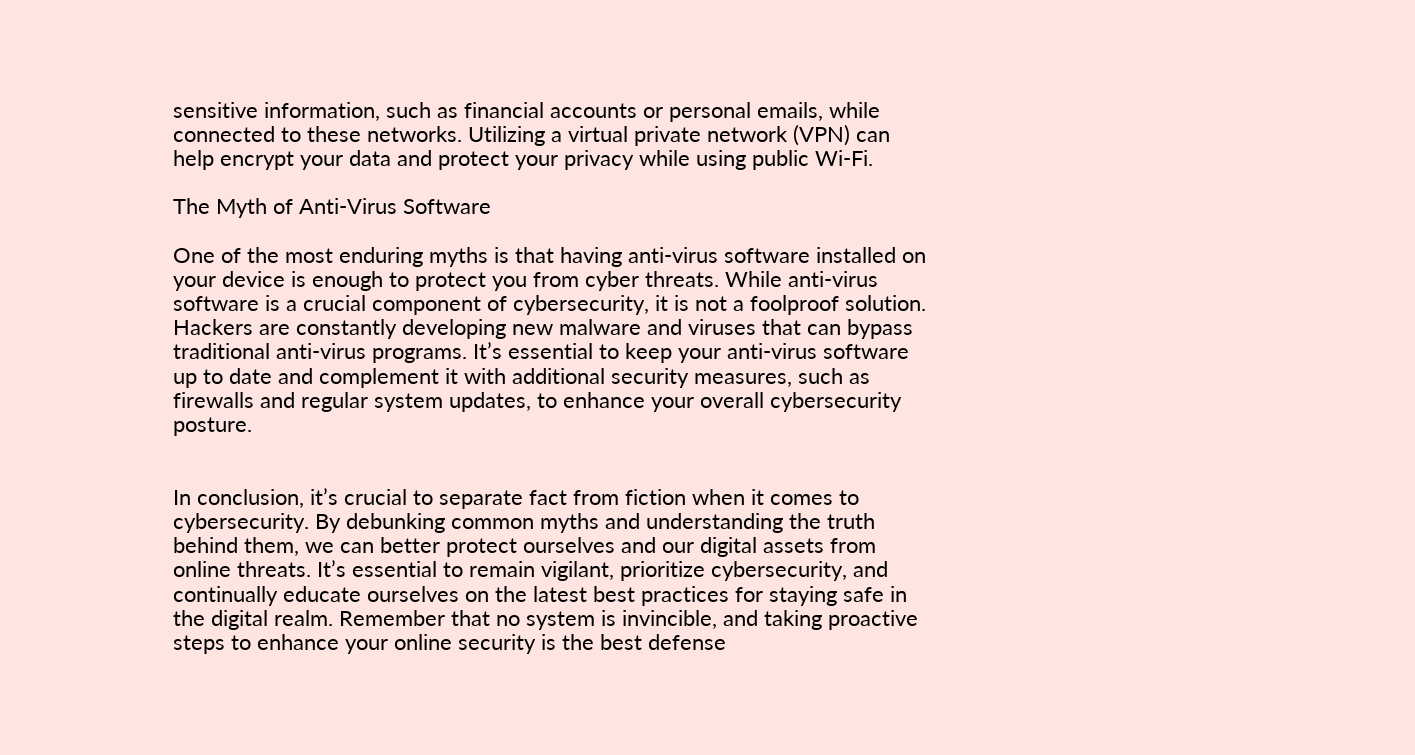sensitive information, such as financial accounts or personal emails, while connected to these networks. Utilizing a virtual private network (VPN) can help encrypt your data and protect your privacy while using public Wi-Fi.

The Myth of Anti-Virus Software

One of the most enduring myths is that having anti-virus software installed on your device is enough to protect you from cyber threats. While anti-virus software is a crucial component of cybersecurity, it is not a foolproof solution. Hackers are constantly developing new malware and viruses that can bypass traditional anti-virus programs. It’s essential to keep your anti-virus software up to date and complement it with additional security measures, such as firewalls and regular system updates, to enhance your overall cybersecurity posture.


In conclusion, it’s crucial to separate fact from fiction when it comes to cybersecurity. By debunking common myths and understanding the truth behind them, we can better protect ourselves and our digital assets from online threats. It’s essential to remain vigilant, prioritize cybersecurity, and continually educate ourselves on the latest best practices for staying safe in the digital realm. Remember that no system is invincible, and taking proactive steps to enhance your online security is the best defense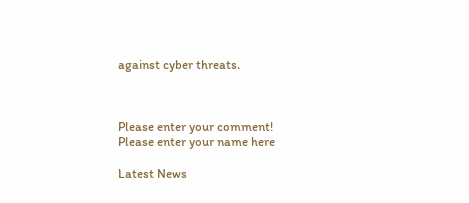against cyber threats.



Please enter your comment!
Please enter your name here

Latest News